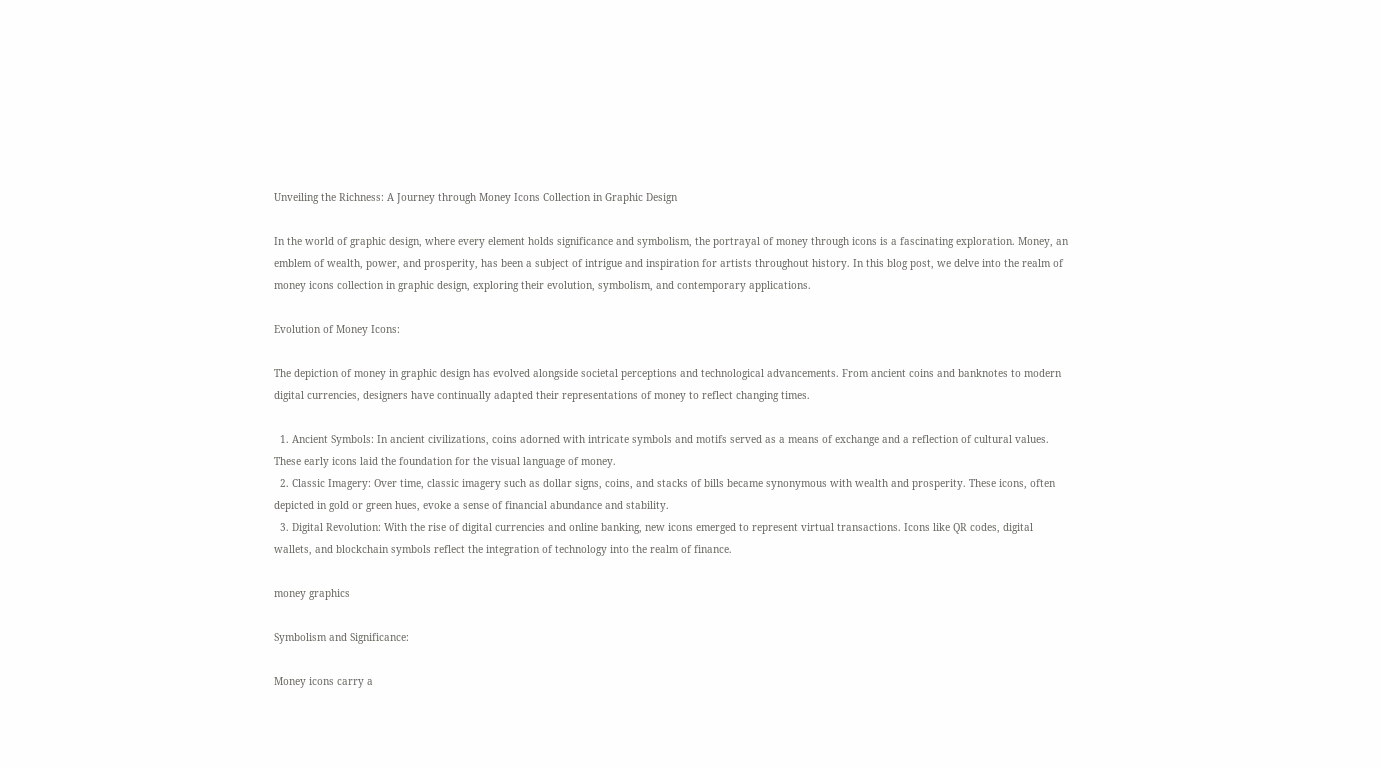Unveiling the Richness: A Journey through Money Icons Collection in Graphic Design

In the world of graphic design, where every element holds significance and symbolism, the portrayal of money through icons is a fascinating exploration. Money, an emblem of wealth, power, and prosperity, has been a subject of intrigue and inspiration for artists throughout history. In this blog post, we delve into the realm of money icons collection in graphic design, exploring their evolution, symbolism, and contemporary applications.

Evolution of Money Icons:

The depiction of money in graphic design has evolved alongside societal perceptions and technological advancements. From ancient coins and banknotes to modern digital currencies, designers have continually adapted their representations of money to reflect changing times.

  1. Ancient Symbols: In ancient civilizations, coins adorned with intricate symbols and motifs served as a means of exchange and a reflection of cultural values. These early icons laid the foundation for the visual language of money.
  2. Classic Imagery: Over time, classic imagery such as dollar signs, coins, and stacks of bills became synonymous with wealth and prosperity. These icons, often depicted in gold or green hues, evoke a sense of financial abundance and stability.
  3. Digital Revolution: With the rise of digital currencies and online banking, new icons emerged to represent virtual transactions. Icons like QR codes, digital wallets, and blockchain symbols reflect the integration of technology into the realm of finance.

money graphics

Symbolism and Significance:

Money icons carry a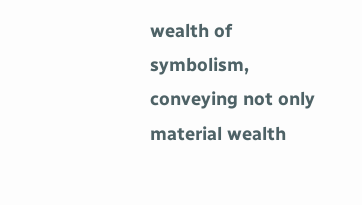wealth of symbolism, conveying not only material wealth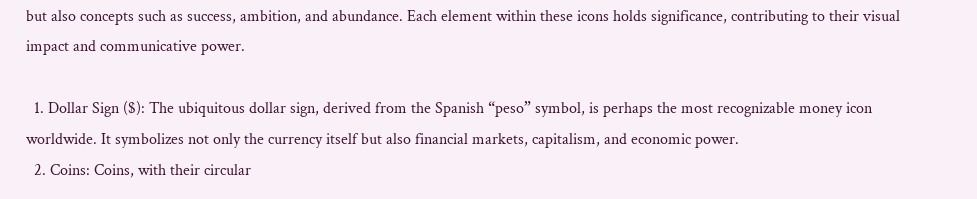but also concepts such as success, ambition, and abundance. Each element within these icons holds significance, contributing to their visual impact and communicative power.

  1. Dollar Sign ($): The ubiquitous dollar sign, derived from the Spanish “peso” symbol, is perhaps the most recognizable money icon worldwide. It symbolizes not only the currency itself but also financial markets, capitalism, and economic power.
  2. Coins: Coins, with their circular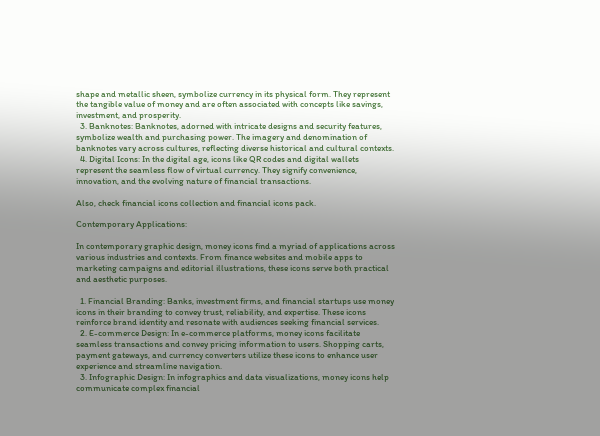shape and metallic sheen, symbolize currency in its physical form. They represent the tangible value of money and are often associated with concepts like savings, investment, and prosperity.
  3. Banknotes: Banknotes, adorned with intricate designs and security features, symbolize wealth and purchasing power. The imagery and denomination of banknotes vary across cultures, reflecting diverse historical and cultural contexts.
  4. Digital Icons: In the digital age, icons like QR codes and digital wallets represent the seamless flow of virtual currency. They signify convenience, innovation, and the evolving nature of financial transactions.

Also, check financial icons collection and financial icons pack.

Contemporary Applications:

In contemporary graphic design, money icons find a myriad of applications across various industries and contexts. From finance websites and mobile apps to marketing campaigns and editorial illustrations, these icons serve both practical and aesthetic purposes.

  1. Financial Branding: Banks, investment firms, and financial startups use money icons in their branding to convey trust, reliability, and expertise. These icons reinforce brand identity and resonate with audiences seeking financial services.
  2. E-commerce Design: In e-commerce platforms, money icons facilitate seamless transactions and convey pricing information to users. Shopping carts, payment gateways, and currency converters utilize these icons to enhance user experience and streamline navigation.
  3. Infographic Design: In infographics and data visualizations, money icons help communicate complex financial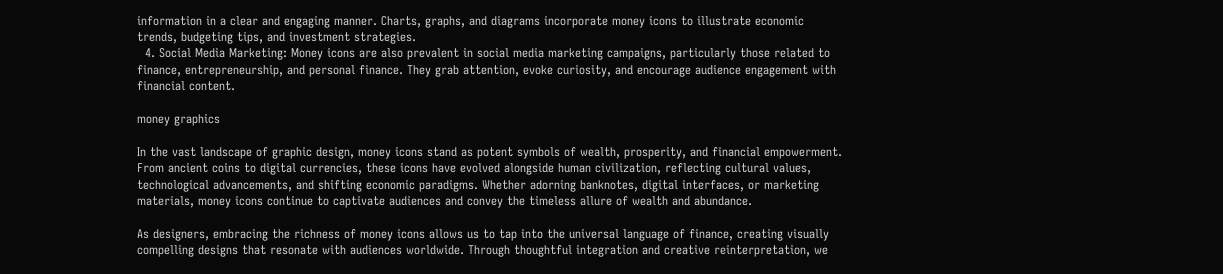information in a clear and engaging manner. Charts, graphs, and diagrams incorporate money icons to illustrate economic trends, budgeting tips, and investment strategies.
  4. Social Media Marketing: Money icons are also prevalent in social media marketing campaigns, particularly those related to finance, entrepreneurship, and personal finance. They grab attention, evoke curiosity, and encourage audience engagement with financial content.

money graphics

In the vast landscape of graphic design, money icons stand as potent symbols of wealth, prosperity, and financial empowerment. From ancient coins to digital currencies, these icons have evolved alongside human civilization, reflecting cultural values, technological advancements, and shifting economic paradigms. Whether adorning banknotes, digital interfaces, or marketing materials, money icons continue to captivate audiences and convey the timeless allure of wealth and abundance.

As designers, embracing the richness of money icons allows us to tap into the universal language of finance, creating visually compelling designs that resonate with audiences worldwide. Through thoughtful integration and creative reinterpretation, we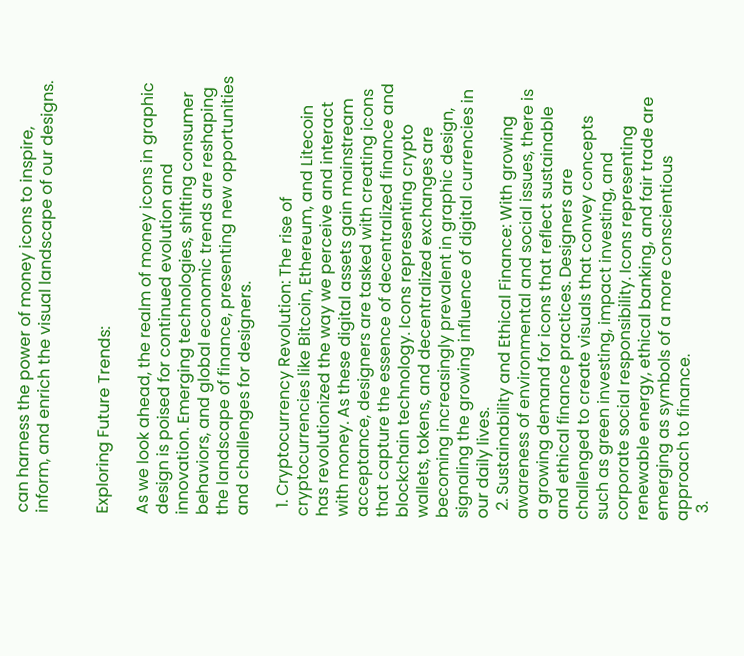can harness the power of money icons to inspire, inform, and enrich the visual landscape of our designs.


Exploring Future Trends:

As we look ahead, the realm of money icons in graphic design is poised for continued evolution and innovation. Emerging technologies, shifting consumer behaviors, and global economic trends are reshaping the landscape of finance, presenting new opportunities and challenges for designers.

  1. Cryptocurrency Revolution: The rise of cryptocurrencies like Bitcoin, Ethereum, and Litecoin has revolutionized the way we perceive and interact with money. As these digital assets gain mainstream acceptance, designers are tasked with creating icons that capture the essence of decentralized finance and blockchain technology. Icons representing crypto wallets, tokens, and decentralized exchanges are becoming increasingly prevalent in graphic design, signaling the growing influence of digital currencies in our daily lives.
  2. Sustainability and Ethical Finance: With growing awareness of environmental and social issues, there is a growing demand for icons that reflect sustainable and ethical finance practices. Designers are challenged to create visuals that convey concepts such as green investing, impact investing, and corporate social responsibility. Icons representing renewable energy, ethical banking, and fair trade are emerging as symbols of a more conscientious approach to finance.
  3.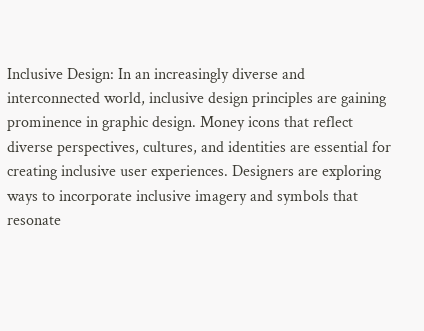Inclusive Design: In an increasingly diverse and interconnected world, inclusive design principles are gaining prominence in graphic design. Money icons that reflect diverse perspectives, cultures, and identities are essential for creating inclusive user experiences. Designers are exploring ways to incorporate inclusive imagery and symbols that resonate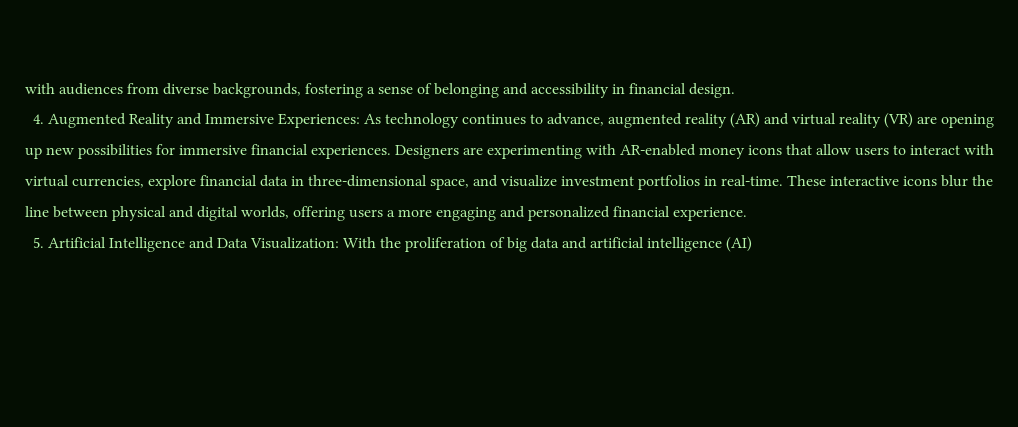with audiences from diverse backgrounds, fostering a sense of belonging and accessibility in financial design.
  4. Augmented Reality and Immersive Experiences: As technology continues to advance, augmented reality (AR) and virtual reality (VR) are opening up new possibilities for immersive financial experiences. Designers are experimenting with AR-enabled money icons that allow users to interact with virtual currencies, explore financial data in three-dimensional space, and visualize investment portfolios in real-time. These interactive icons blur the line between physical and digital worlds, offering users a more engaging and personalized financial experience.
  5. Artificial Intelligence and Data Visualization: With the proliferation of big data and artificial intelligence (AI)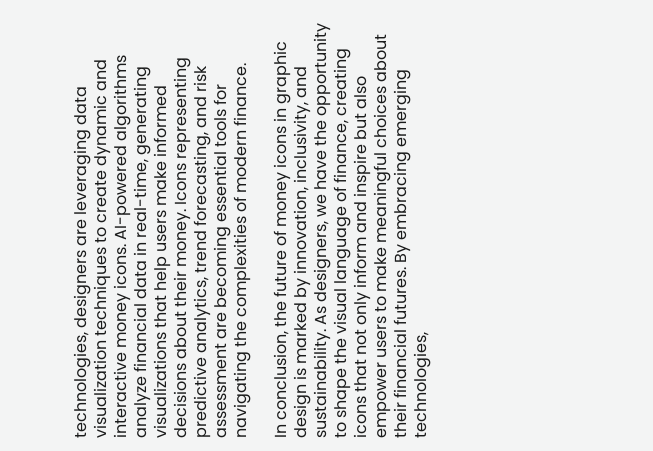technologies, designers are leveraging data visualization techniques to create dynamic and interactive money icons. AI-powered algorithms analyze financial data in real-time, generating visualizations that help users make informed decisions about their money. Icons representing predictive analytics, trend forecasting, and risk assessment are becoming essential tools for navigating the complexities of modern finance.

In conclusion, the future of money icons in graphic design is marked by innovation, inclusivity, and sustainability. As designers, we have the opportunity to shape the visual language of finance, creating icons that not only inform and inspire but also empower users to make meaningful choices about their financial futures. By embracing emerging technologies,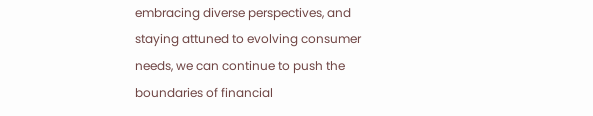embracing diverse perspectives, and staying attuned to evolving consumer needs, we can continue to push the boundaries of financial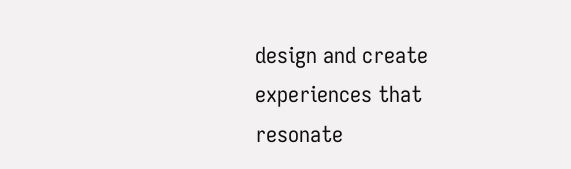design and create experiences that resonate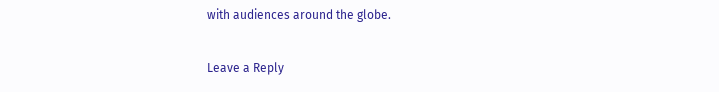with audiences around the globe.

Leave a Reply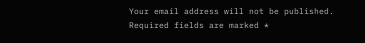Your email address will not be published. Required fields are marked *